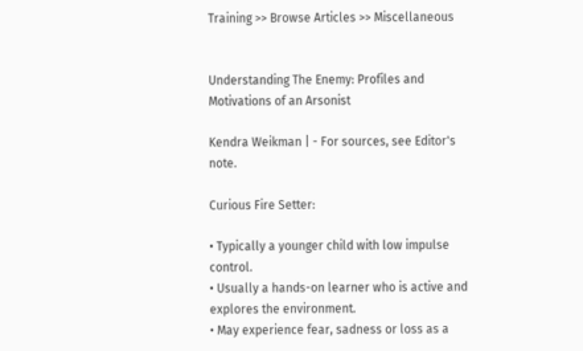Training >> Browse Articles >> Miscellaneous


Understanding The Enemy: Profiles and Motivations of an Arsonist

Kendra Weikman | - For sources, see Editor's note.

Curious Fire Setter:

• Typically a younger child with low impulse control.
• Usually a hands-on learner who is active and explores the environment.
• May experience fear, sadness or loss as a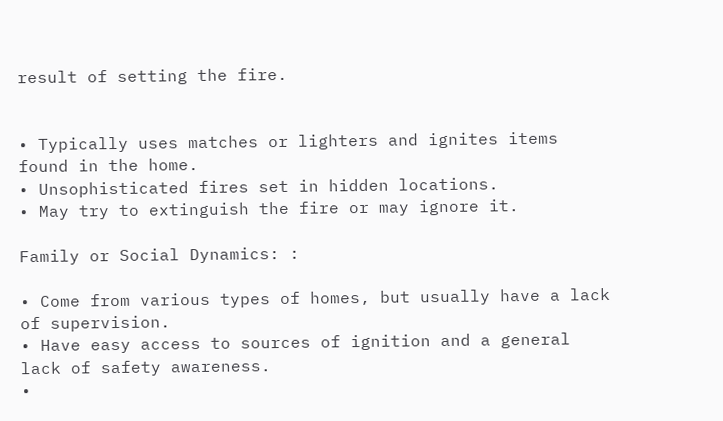result of setting the fire.


• Typically uses matches or lighters and ignites items found in the home.
• Unsophisticated fires set in hidden locations.
• May try to extinguish the fire or may ignore it.

Family or Social Dynamics: :

• Come from various types of homes, but usually have a lack of supervision.
• Have easy access to sources of ignition and a general lack of safety awareness.
•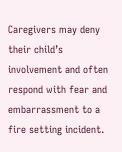Caregivers may deny their child’s involvement and often respond with fear and embarrassment to a fire setting incident.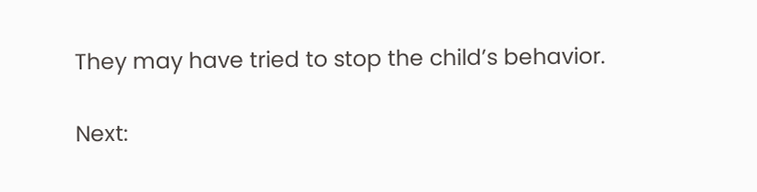They may have tried to stop the child’s behavior.

Next: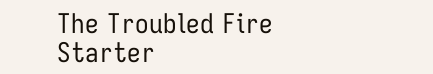The Troubled Fire Starter